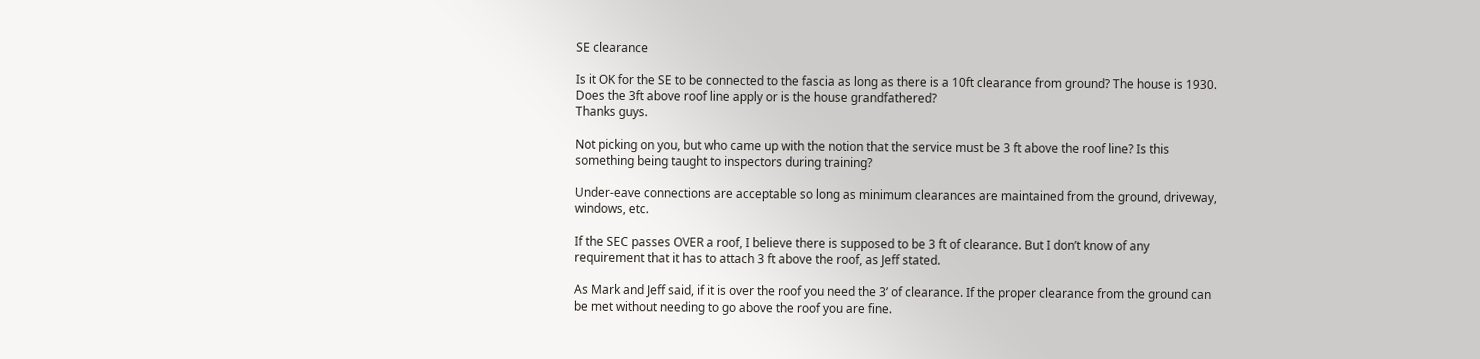SE clearance

Is it OK for the SE to be connected to the fascia as long as there is a 10ft clearance from ground? The house is 1930. Does the 3ft above roof line apply or is the house grandfathered?
Thanks guys.

Not picking on you, but who came up with the notion that the service must be 3 ft above the roof line? Is this something being taught to inspectors during training?

Under-eave connections are acceptable so long as minimum clearances are maintained from the ground, driveway, windows, etc.

If the SEC passes OVER a roof, I believe there is supposed to be 3 ft of clearance. But I don’t know of any requirement that it has to attach 3 ft above the roof, as Jeff stated.

As Mark and Jeff said, if it is over the roof you need the 3’ of clearance. If the proper clearance from the ground can be met without needing to go above the roof you are fine.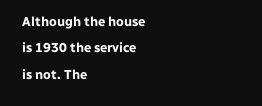Although the house is 1930 the service is not. The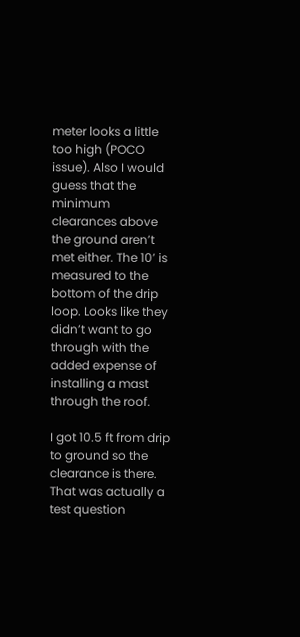meter looks a little too high (POCO issue). Also I would guess that the minimum clearances above the ground aren’t met either. The 10’ is measured to the bottom of the drip loop. Looks like they didn’t want to go through with the added expense of installing a mast through the roof.

I got 10.5 ft from drip to ground so the clearance is there. That was actually a test question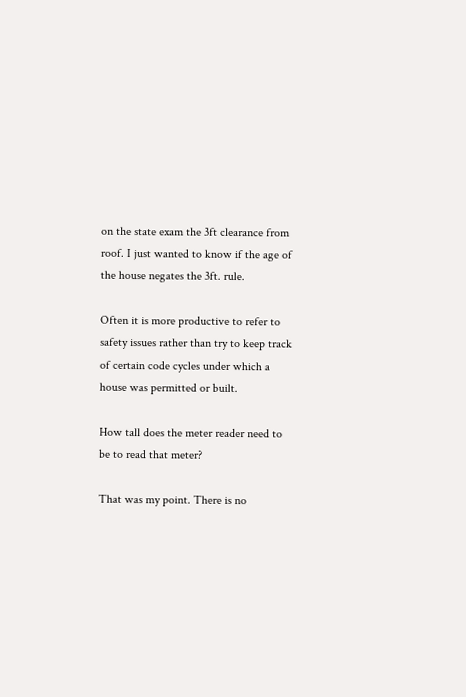on the state exam the 3ft clearance from roof. I just wanted to know if the age of the house negates the 3ft. rule.

Often it is more productive to refer to safety issues rather than try to keep track of certain code cycles under which a house was permitted or built.

How tall does the meter reader need to be to read that meter?

That was my point. There is no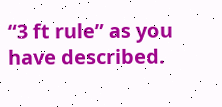“3 ft rule” as you have described.